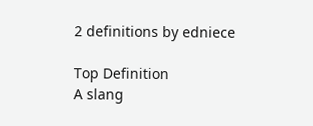2 definitions by edniece

Top Definition
A slang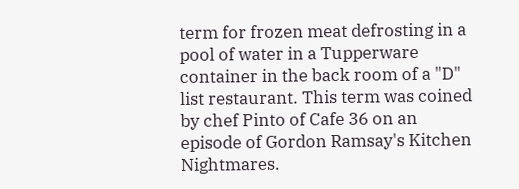term for frozen meat defrosting in a pool of water in a Tupperware container in the back room of a "D" list restaurant. This term was coined by chef Pinto of Cafe 36 on an episode of Gordon Ramsay's Kitchen Nightmares.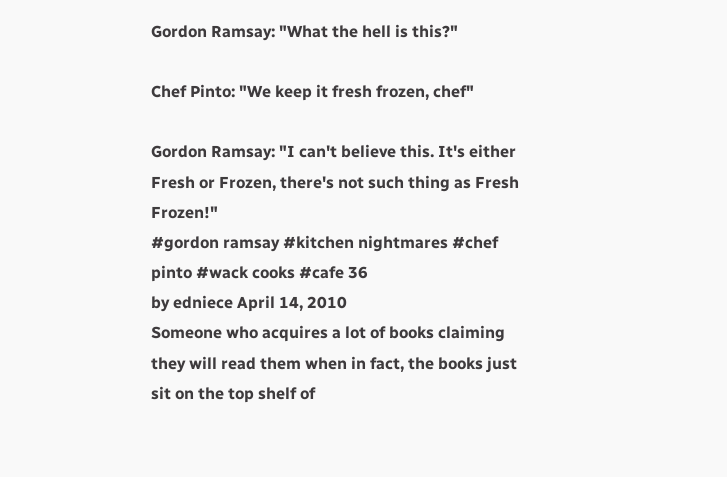Gordon Ramsay: "What the hell is this?"

Chef Pinto: "We keep it fresh frozen, chef"

Gordon Ramsay: "I can't believe this. It's either Fresh or Frozen, there's not such thing as Fresh Frozen!"
#gordon ramsay #kitchen nightmares #chef pinto #wack cooks #cafe 36
by edniece April 14, 2010
Someone who acquires a lot of books claiming they will read them when in fact, the books just sit on the top shelf of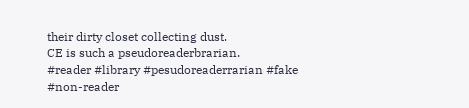their dirty closet collecting dust.
CE is such a pseudoreaderbrarian.
#reader #library #pesudoreaderrarian #fake #non-reader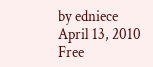by edniece April 13, 2010
Free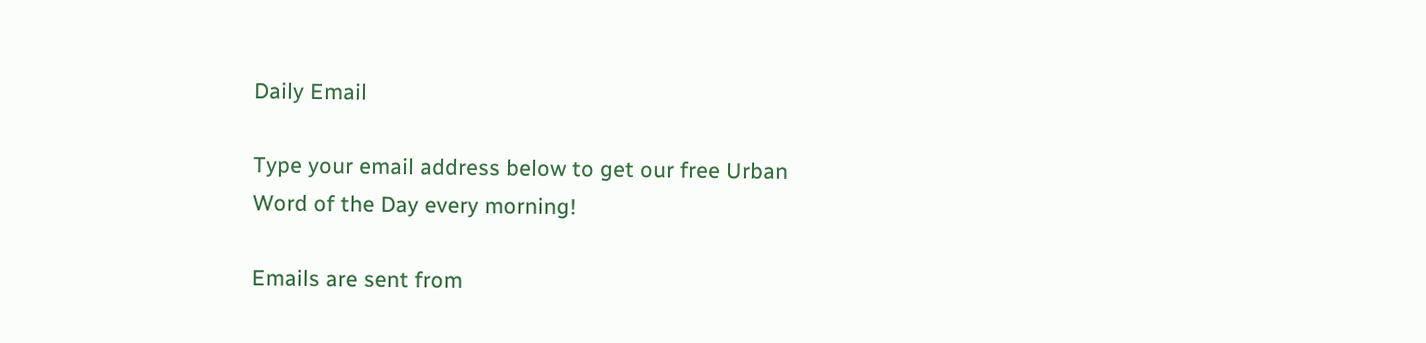Daily Email

Type your email address below to get our free Urban Word of the Day every morning!

Emails are sent from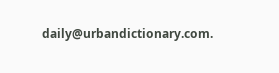daily@urbandictionary.com.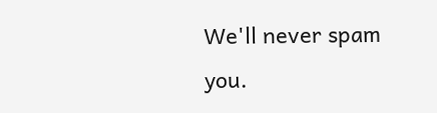We'll never spam you.